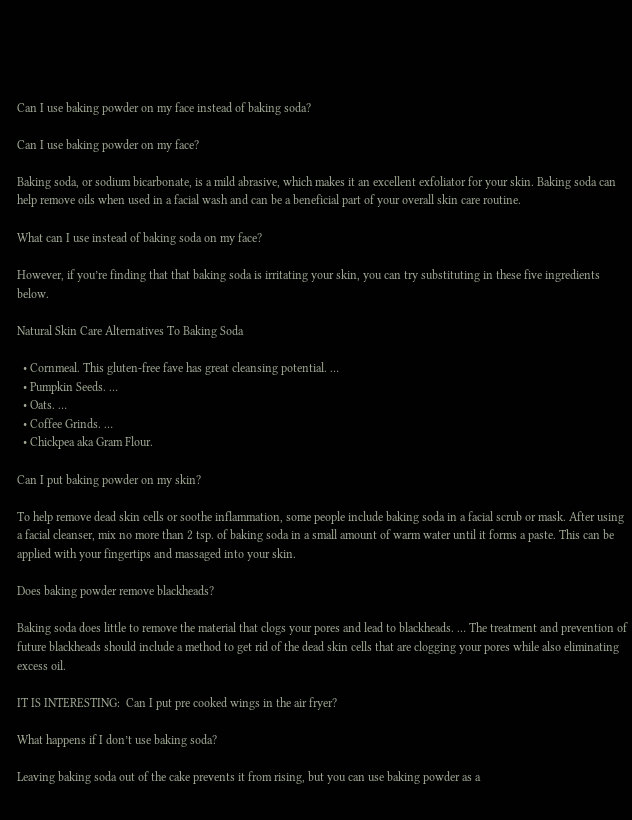Can I use baking powder on my face instead of baking soda?

Can I use baking powder on my face?

Baking soda, or sodium bicarbonate, is a mild abrasive, which makes it an excellent exfoliator for your skin. Baking soda can help remove oils when used in a facial wash and can be a beneficial part of your overall skin care routine.

What can I use instead of baking soda on my face?

However, if you’re finding that that baking soda is irritating your skin, you can try substituting in these five ingredients below.

Natural Skin Care Alternatives To Baking Soda

  • Cornmeal. This gluten-free fave has great cleansing potential. …
  • Pumpkin Seeds. …
  • Oats. …
  • Coffee Grinds. …
  • Chickpea aka Gram Flour.

Can I put baking powder on my skin?

To help remove dead skin cells or soothe inflammation, some people include baking soda in a facial scrub or mask. After using a facial cleanser, mix no more than 2 tsp. of baking soda in a small amount of warm water until it forms a paste. This can be applied with your fingertips and massaged into your skin.

Does baking powder remove blackheads?

Baking soda does little to remove the material that clogs your pores and lead to blackheads. … The treatment and prevention of future blackheads should include a method to get rid of the dead skin cells that are clogging your pores while also eliminating excess oil.

IT IS INTERESTING:  Can I put pre cooked wings in the air fryer?

What happens if I don’t use baking soda?

Leaving baking soda out of the cake prevents it from rising, but you can use baking powder as a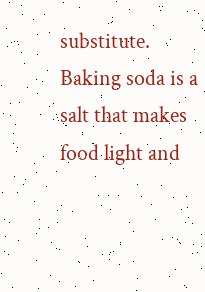substitute. Baking soda is a salt that makes food light and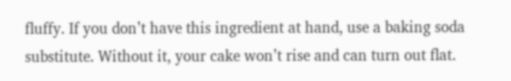fluffy. If you don’t have this ingredient at hand, use a baking soda substitute. Without it, your cake won’t rise and can turn out flat.